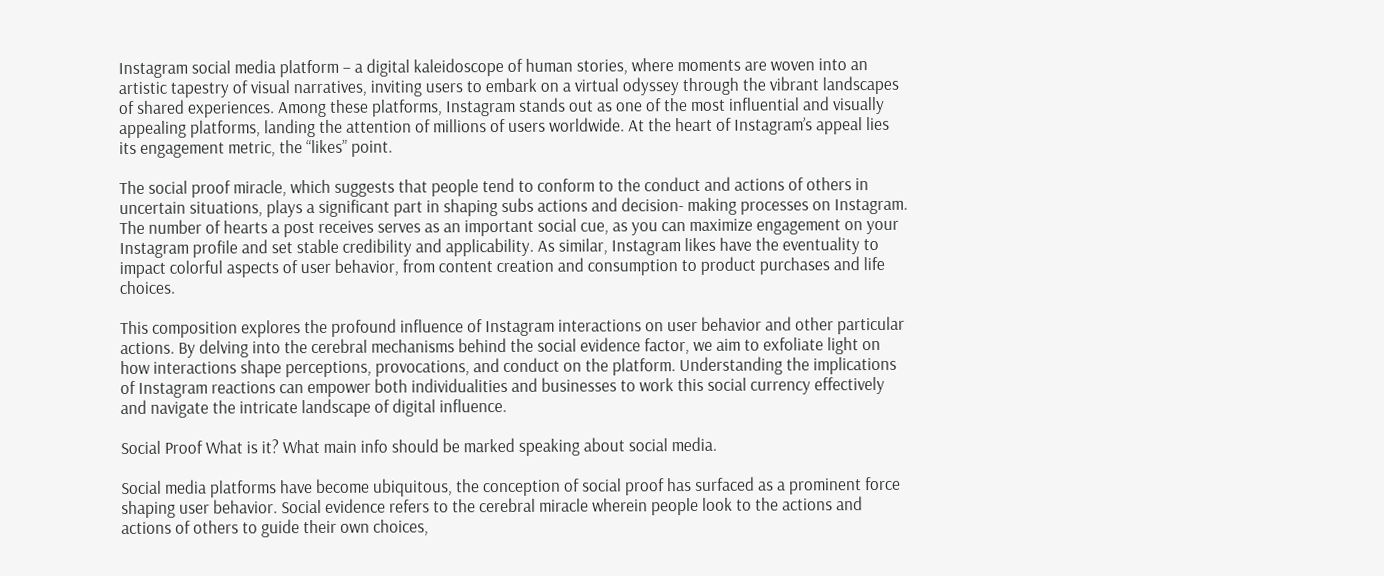Instagram social media platform – a digital kaleidoscope of human stories, where moments are woven into an artistic tapestry of visual narratives, inviting users to embark on a virtual odyssey through the vibrant landscapes of shared experiences. Among these platforms, Instagram stands out as one of the most influential and visually appealing platforms, landing the attention of millions of users worldwide. At the heart of Instagram’s appeal lies its engagement metric, the “likes” point.

The social proof miracle, which suggests that people tend to conform to the conduct and actions of others in uncertain situations, plays a significant part in shaping subs actions and decision- making processes on Instagram. The number of hearts a post receives serves as an important social cue, as you can maximize engagement on your Instagram profile and set stable credibility and applicability. As similar, Instagram likes have the eventuality to impact colorful aspects of user behavior, from content creation and consumption to product purchases and life choices.

This composition explores the profound influence of Instagram interactions on user behavior and other particular actions. By delving into the cerebral mechanisms behind the social evidence factor, we aim to exfoliate light on how interactions shape perceptions, provocations, and conduct on the platform. Understanding the implications of Instagram reactions can empower both individualities and businesses to work this social currency effectively and navigate the intricate landscape of digital influence.

Social Proof What is it? What main info should be marked speaking about social media.

Social media platforms have become ubiquitous, the conception of social proof has surfaced as a prominent force shaping user behavior. Social evidence refers to the cerebral miracle wherein people look to the actions and actions of others to guide their own choices,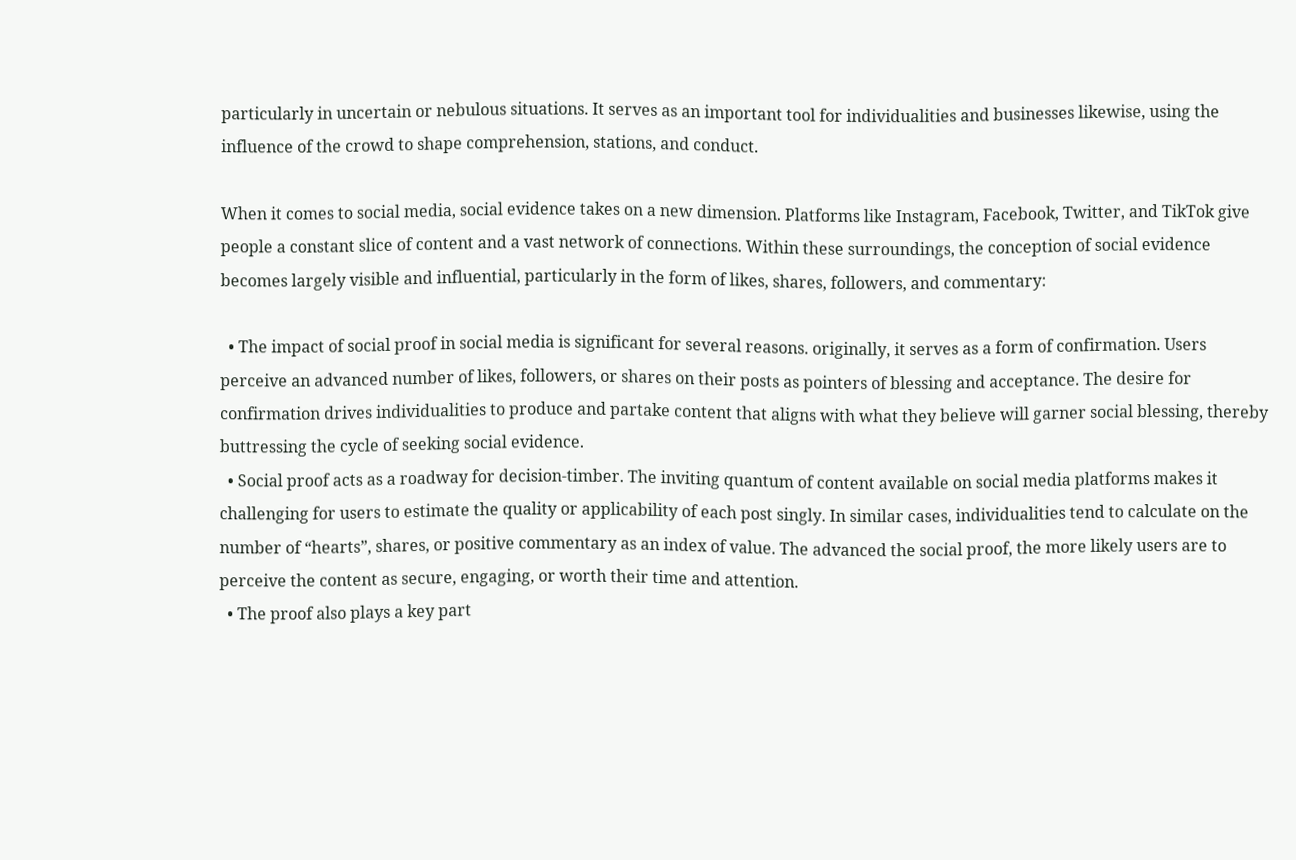particularly in uncertain or nebulous situations. It serves as an important tool for individualities and businesses likewise, using the influence of the crowd to shape comprehension, stations, and conduct.

When it comes to social media, social evidence takes on a new dimension. Platforms like Instagram, Facebook, Twitter, and TikTok give people a constant slice of content and a vast network of connections. Within these surroundings, the conception of social evidence becomes largely visible and influential, particularly in the form of likes, shares, followers, and commentary:

  • The impact of social proof in social media is significant for several reasons. originally, it serves as a form of confirmation. Users perceive an advanced number of likes, followers, or shares on their posts as pointers of blessing and acceptance. The desire for confirmation drives individualities to produce and partake content that aligns with what they believe will garner social blessing, thereby buttressing the cycle of seeking social evidence.
  • Social proof acts as a roadway for decision-timber. The inviting quantum of content available on social media platforms makes it challenging for users to estimate the quality or applicability of each post singly. In similar cases, individualities tend to calculate on the number of “hearts”, shares, or positive commentary as an index of value. The advanced the social proof, the more likely users are to perceive the content as secure, engaging, or worth their time and attention.
  • The proof also plays a key part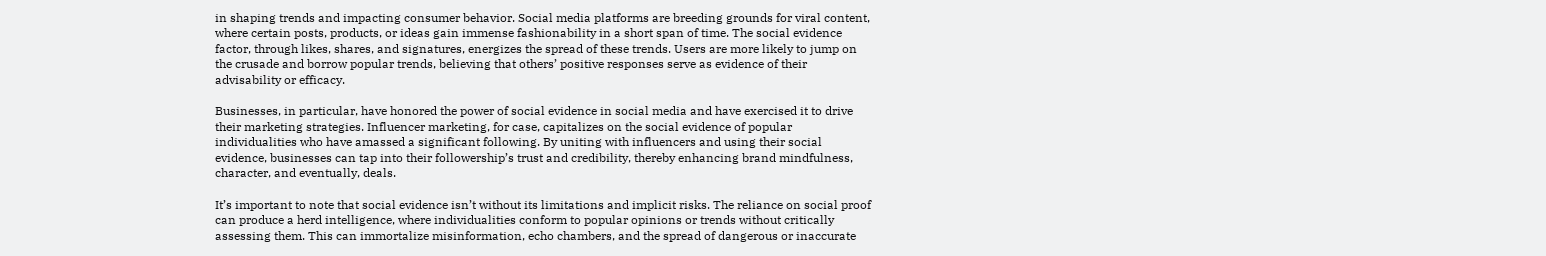in shaping trends and impacting consumer behavior. Social media platforms are breeding grounds for viral content, where certain posts, products, or ideas gain immense fashionability in a short span of time. The social evidence factor, through likes, shares, and signatures, energizes the spread of these trends. Users are more likely to jump on the crusade and borrow popular trends, believing that others’ positive responses serve as evidence of their advisability or efficacy.

Businesses, in particular, have honored the power of social evidence in social media and have exercised it to drive their marketing strategies. Influencer marketing, for case, capitalizes on the social evidence of popular individualities who have amassed a significant following. By uniting with influencers and using their social evidence, businesses can tap into their followership’s trust and credibility, thereby enhancing brand mindfulness, character, and eventually, deals.

It’s important to note that social evidence isn’t without its limitations and implicit risks. The reliance on social proof can produce a herd intelligence, where individualities conform to popular opinions or trends without critically assessing them. This can immortalize misinformation, echo chambers, and the spread of dangerous or inaccurate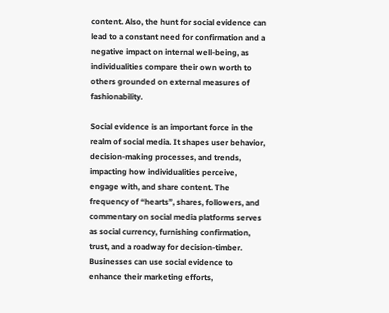content. Also, the hunt for social evidence can lead to a constant need for confirmation and a negative impact on internal well-being, as individualities compare their own worth to others grounded on external measures of fashionability.

Social evidence is an important force in the realm of social media. It shapes user behavior, decision-making processes, and trends, impacting how individualities perceive, engage with, and share content. The frequency of “hearts”, shares, followers, and commentary on social media platforms serves as social currency, furnishing confirmation, trust, and a roadway for decision-timber. Businesses can use social evidence to enhance their marketing efforts,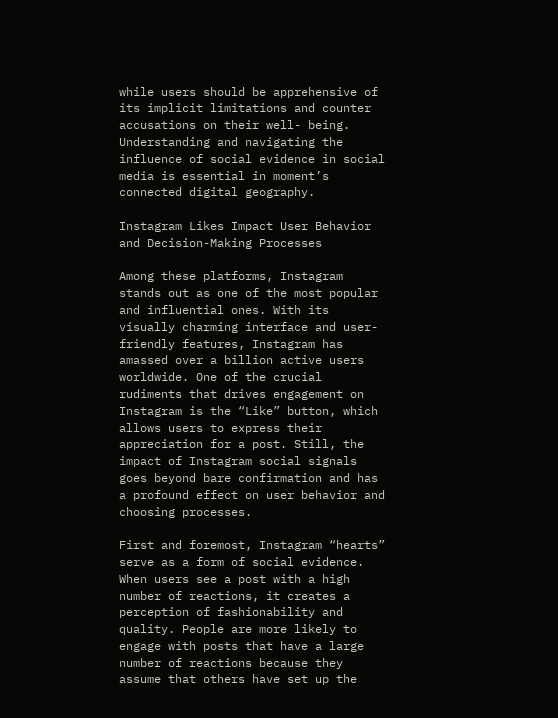while users should be apprehensive of its implicit limitations and counter accusations on their well- being. Understanding and navigating the influence of social evidence in social media is essential in moment’s connected digital geography.

Instagram Likes Impact User Behavior and Decision-Making Processes

Among these platforms, Instagram stands out as one of the most popular and influential ones. With its visually charming interface and user-friendly features, Instagram has amassed over a billion active users worldwide. One of the crucial rudiments that drives engagement on Instagram is the “Like” button, which allows users to express their appreciation for a post. Still, the impact of Instagram social signals goes beyond bare confirmation and has a profound effect on user behavior and choosing processes.

First and foremost, Instagram “hearts” serve as a form of social evidence. When users see a post with a high number of reactions, it creates a perception of fashionability and quality. People are more likely to engage with posts that have a large number of reactions because they assume that others have set up the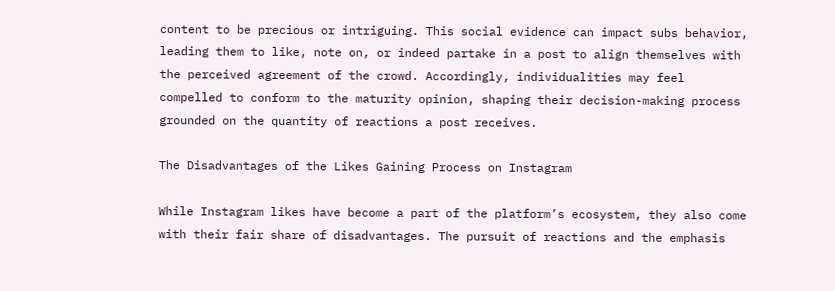content to be precious or intriguing. This social evidence can impact subs behavior, leading them to like, note on, or indeed partake in a post to align themselves with the perceived agreement of the crowd. Accordingly, individualities may feel compelled to conform to the maturity opinion, shaping their decision-making process grounded on the quantity of reactions a post receives.

The Disadvantages of the Likes Gaining Process on Instagram

While Instagram likes have become a part of the platform’s ecosystem, they also come with their fair share of disadvantages. The pursuit of reactions and the emphasis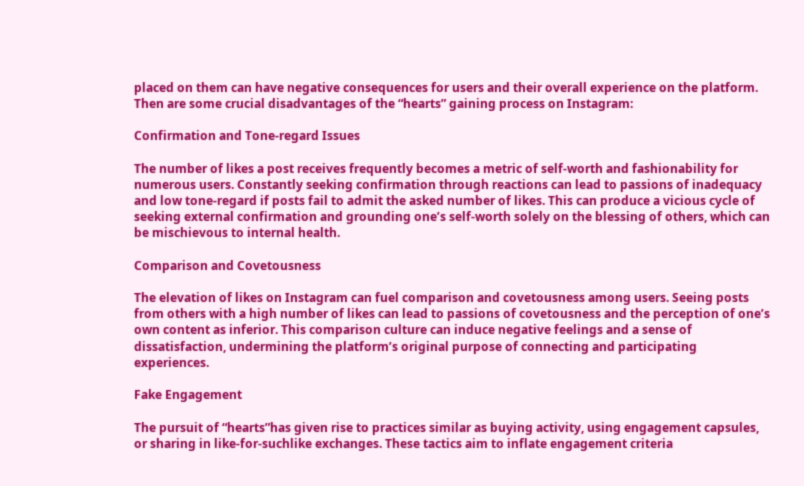placed on them can have negative consequences for users and their overall experience on the platform. Then are some crucial disadvantages of the “hearts” gaining process on Instagram:

Confirmation and Tone-regard Issues

The number of likes a post receives frequently becomes a metric of self-worth and fashionability for numerous users. Constantly seeking confirmation through reactions can lead to passions of inadequacy and low tone-regard if posts fail to admit the asked number of likes. This can produce a vicious cycle of seeking external confirmation and grounding one’s self-worth solely on the blessing of others, which can be mischievous to internal health.

Comparison and Covetousness

The elevation of likes on Instagram can fuel comparison and covetousness among users. Seeing posts from others with a high number of likes can lead to passions of covetousness and the perception of one’s own content as inferior. This comparison culture can induce negative feelings and a sense of dissatisfaction, undermining the platform’s original purpose of connecting and participating experiences.

Fake Engagement

The pursuit of “hearts”has given rise to practices similar as buying activity, using engagement capsules, or sharing in like-for-suchlike exchanges. These tactics aim to inflate engagement criteria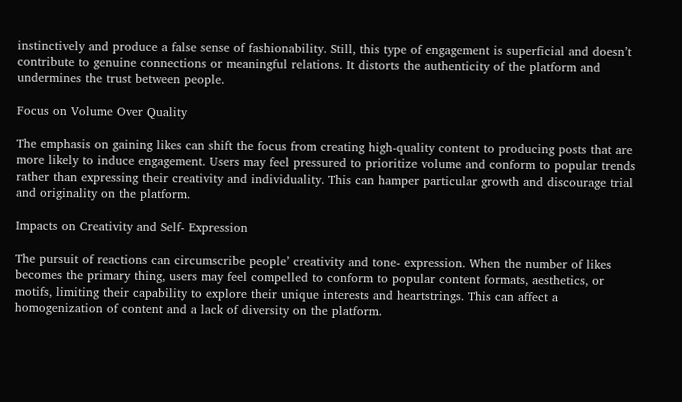instinctively and produce a false sense of fashionability. Still, this type of engagement is superficial and doesn’t contribute to genuine connections or meaningful relations. It distorts the authenticity of the platform and undermines the trust between people.

Focus on Volume Over Quality

The emphasis on gaining likes can shift the focus from creating high-quality content to producing posts that are more likely to induce engagement. Users may feel pressured to prioritize volume and conform to popular trends rather than expressing their creativity and individuality. This can hamper particular growth and discourage trial and originality on the platform.

Impacts on Creativity and Self- Expression

The pursuit of reactions can circumscribe people’ creativity and tone- expression. When the number of likes becomes the primary thing, users may feel compelled to conform to popular content formats, aesthetics, or motifs, limiting their capability to explore their unique interests and heartstrings. This can affect a homogenization of content and a lack of diversity on the platform.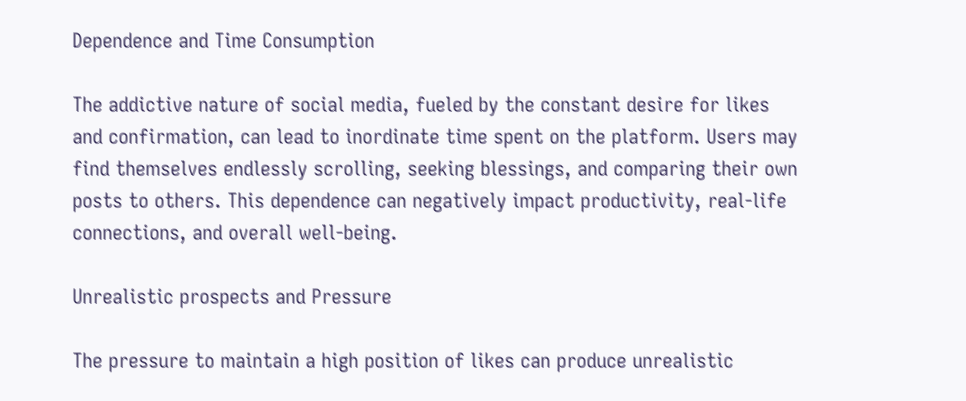Dependence and Time Consumption

The addictive nature of social media, fueled by the constant desire for likes and confirmation, can lead to inordinate time spent on the platform. Users may find themselves endlessly scrolling, seeking blessings, and comparing their own posts to others. This dependence can negatively impact productivity, real-life connections, and overall well-being.

Unrealistic prospects and Pressure

The pressure to maintain a high position of likes can produce unrealistic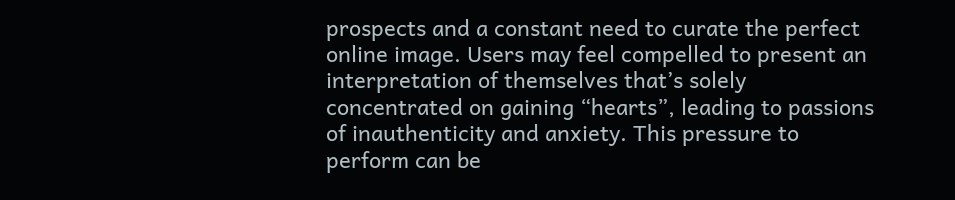prospects and a constant need to curate the perfect online image. Users may feel compelled to present an interpretation of themselves that’s solely concentrated on gaining “hearts”, leading to passions of inauthenticity and anxiety. This pressure to perform can be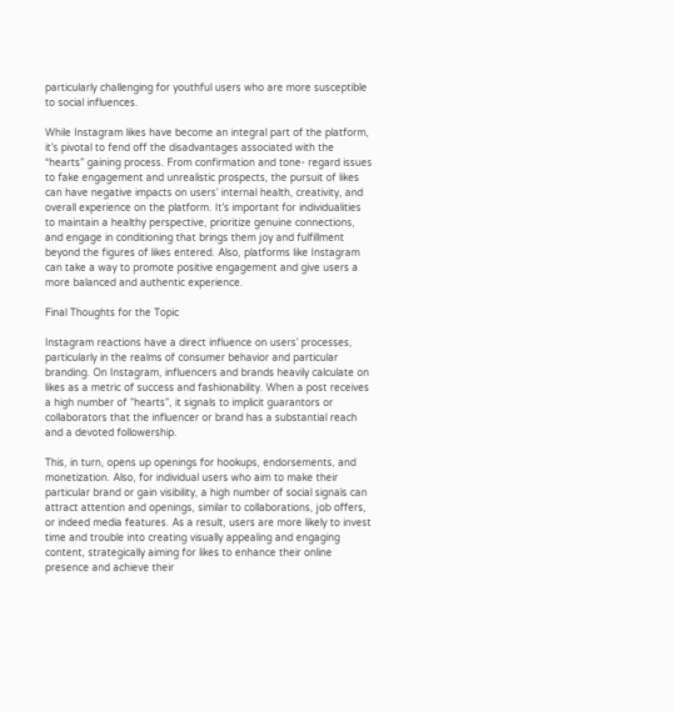particularly challenging for youthful users who are more susceptible to social influences.

While Instagram likes have become an integral part of the platform, it’s pivotal to fend off the disadvantages associated with the “hearts” gaining process. From confirmation and tone- regard issues to fake engagement and unrealistic prospects, the pursuit of likes can have negative impacts on users’ internal health, creativity, and overall experience on the platform. It’s important for individualities to maintain a healthy perspective, prioritize genuine connections, and engage in conditioning that brings them joy and fulfillment beyond the figures of likes entered. Also, platforms like Instagram can take a way to promote positive engagement and give users a more balanced and authentic experience.

Final Thoughts for the Topic

Instagram reactions have a direct influence on users’ processes, particularly in the realms of consumer behavior and particular branding. On Instagram, influencers and brands heavily calculate on likes as a metric of success and fashionability. When a post receives a high number of ”hearts”, it signals to implicit guarantors or collaborators that the influencer or brand has a substantial reach and a devoted followership.

This, in turn, opens up openings for hookups, endorsements, and monetization. Also, for individual users who aim to make their particular brand or gain visibility, a high number of social signals can attract attention and openings, similar to collaborations, job offers, or indeed media features. As a result, users are more likely to invest time and trouble into creating visually appealing and engaging content, strategically aiming for likes to enhance their online presence and achieve their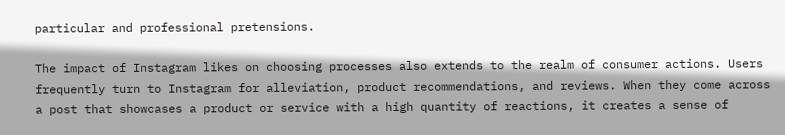particular and professional pretensions.

The impact of Instagram likes on choosing processes also extends to the realm of consumer actions. Users frequently turn to Instagram for alleviation, product recommendations, and reviews. When they come across a post that showcases a product or service with a high quantity of reactions, it creates a sense of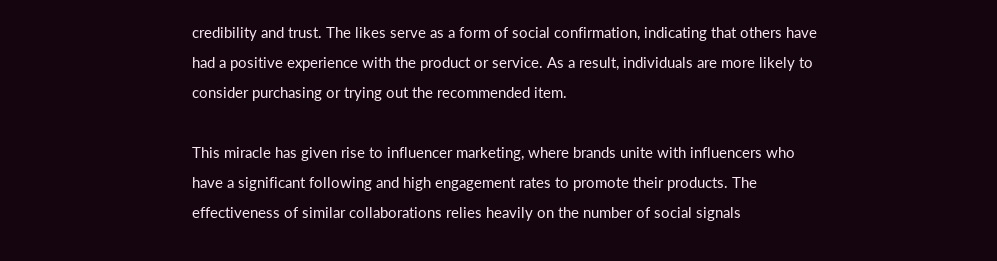credibility and trust. The likes serve as a form of social confirmation, indicating that others have had a positive experience with the product or service. As a result, individuals are more likely to consider purchasing or trying out the recommended item.

This miracle has given rise to influencer marketing, where brands unite with influencers who have a significant following and high engagement rates to promote their products. The effectiveness of similar collaborations relies heavily on the number of social signals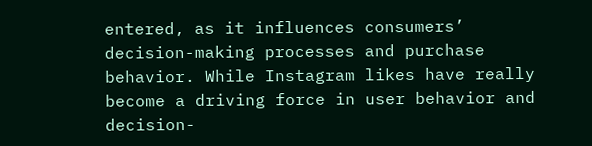entered, as it influences consumers’ decision-making processes and purchase behavior. While Instagram likes have really become a driving force in user behavior and decision-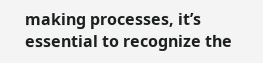making processes, it’s essential to recognize the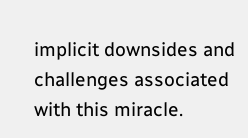implicit downsides and challenges associated with this miracle.